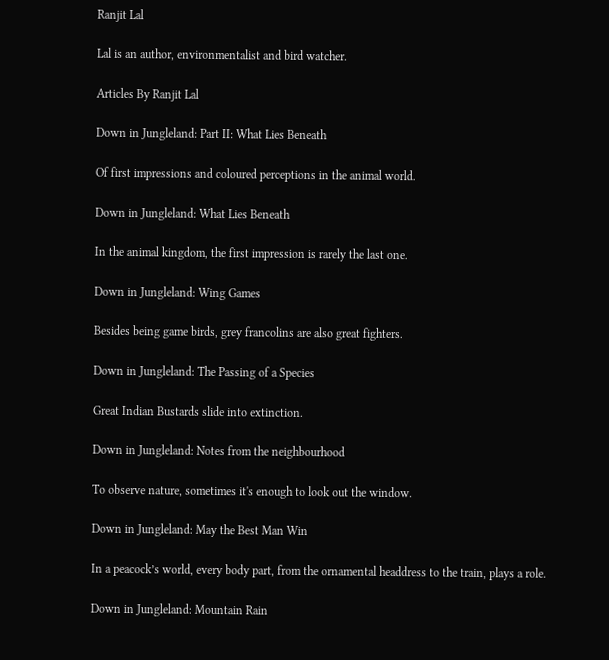Ranjit Lal

Lal is an author, environmentalist and bird watcher.

Articles By Ranjit Lal

Down in Jungleland: Part II: What Lies Beneath

Of first impressions and coloured perceptions in the animal world.

Down in Jungleland: What Lies Beneath

In the animal kingdom, the first impression is rarely the last one.

Down in Jungleland: Wing Games

Besides being game birds, grey francolins are also great fighters.

Down in Jungleland: The Passing of a Species

Great Indian Bustards slide into extinction.

Down in Jungleland: Notes from the neighbourhood

To observe nature, sometimes it's enough to look out the window.

Down in Jungleland: May the Best Man Win

In a peacock’s world, every body part, from the ornamental headdress to the train, plays a role.

Down in Jungleland: Mountain Rain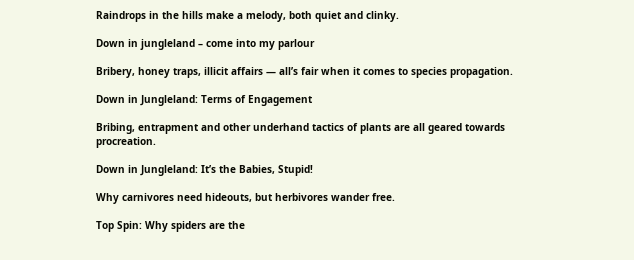Raindrops in the hills make a melody, both quiet and clinky.

Down in jungleland – come into my parlour

Bribery, honey traps, illicit affairs — all’s fair when it comes to species propagation.

Down in Jungleland: Terms of Engagement

Bribing, entrapment and other underhand tactics of plants are all geared towards procreation.

Down in Jungleland: It’s the Babies, Stupid!

Why carnivores need hideouts, but herbivores wander free.

Top Spin: Why spiders are the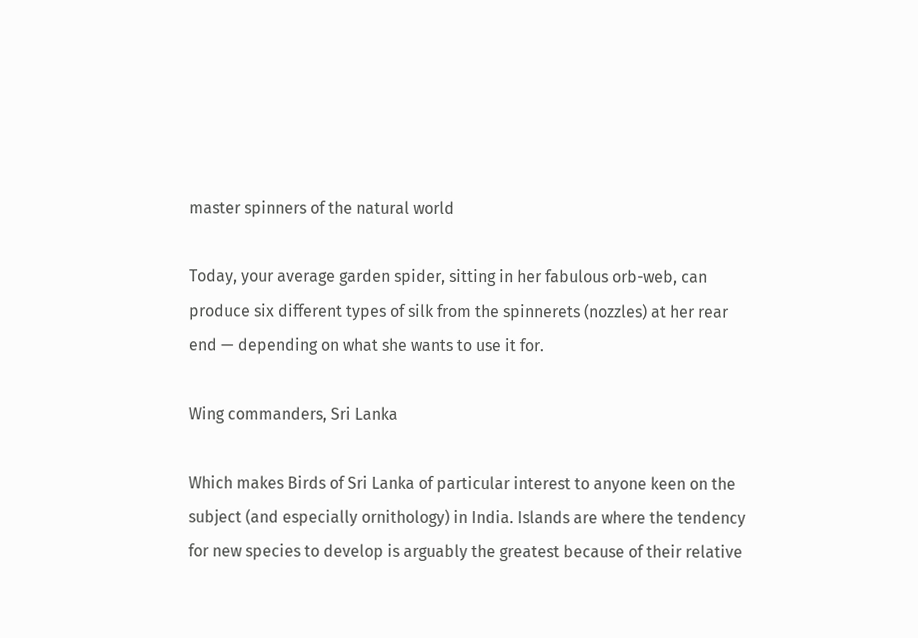master spinners of the natural world

Today, your average garden spider, sitting in her fabulous orb-web, can produce six different types of silk from the spinnerets (nozzles) at her rear end — depending on what she wants to use it for.

Wing commanders, Sri Lanka

Which makes Birds of Sri Lanka of particular interest to anyone keen on the subject (and especially ornithology) in India. Islands are where the tendency for new species to develop is arguably the greatest because of their relative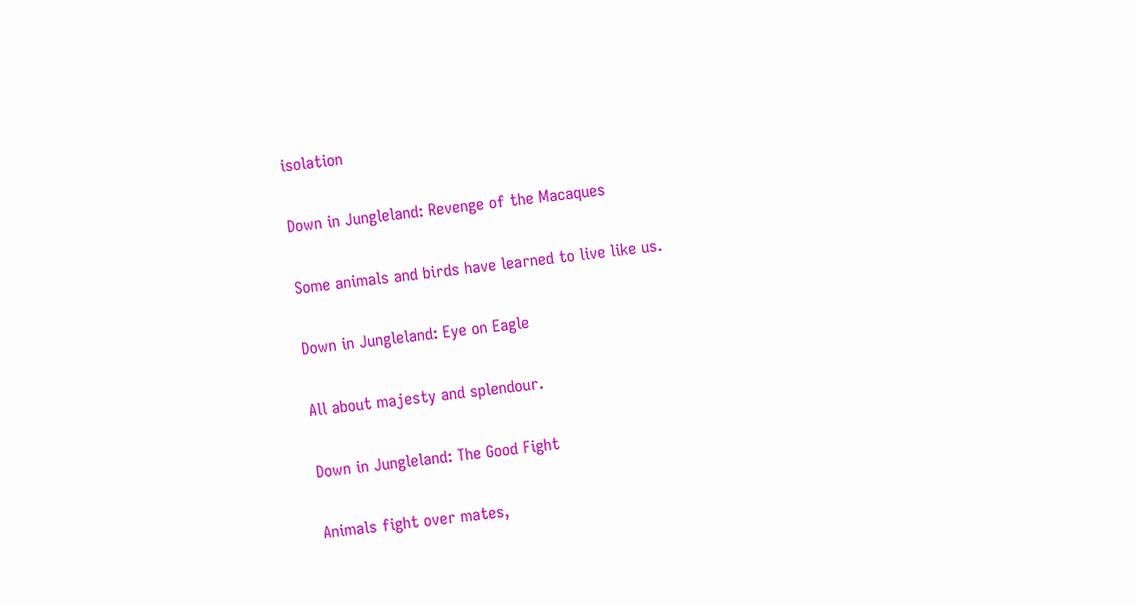isolation

Down in Jungleland: Revenge of the Macaques

Some animals and birds have learned to live like us.

Down in Jungleland: Eye on Eagle

All about majesty and splendour.

Down in Jungleland: The Good Fight

Animals fight over mates,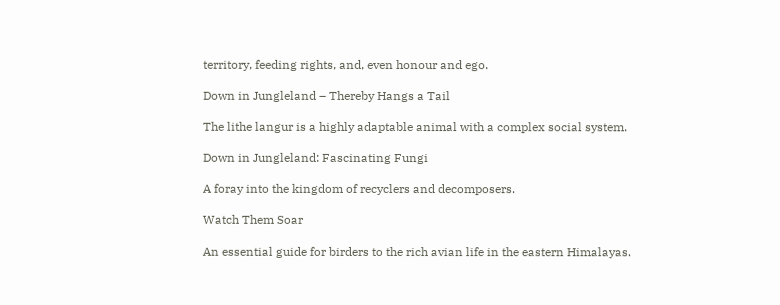territory, feeding rights, and, even honour and ego.

Down in Jungleland – Thereby Hangs a Tail

The lithe langur is a highly adaptable animal with a complex social system.

Down in Jungleland: Fascinating Fungi

A foray into the kingdom of recyclers and decomposers.

Watch Them Soar

An essential guide for birders to the rich avian life in the eastern Himalayas.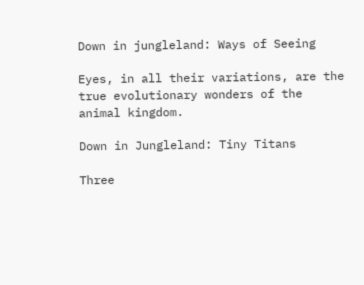Down in jungleland: Ways of Seeing

Eyes, in all their variations, are the true evolutionary wonders of the animal kingdom.

Down in Jungleland: Tiny Titans

Three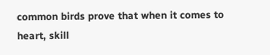common birds prove that when it comes to heart, skill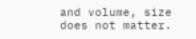and volume, size does not matter.